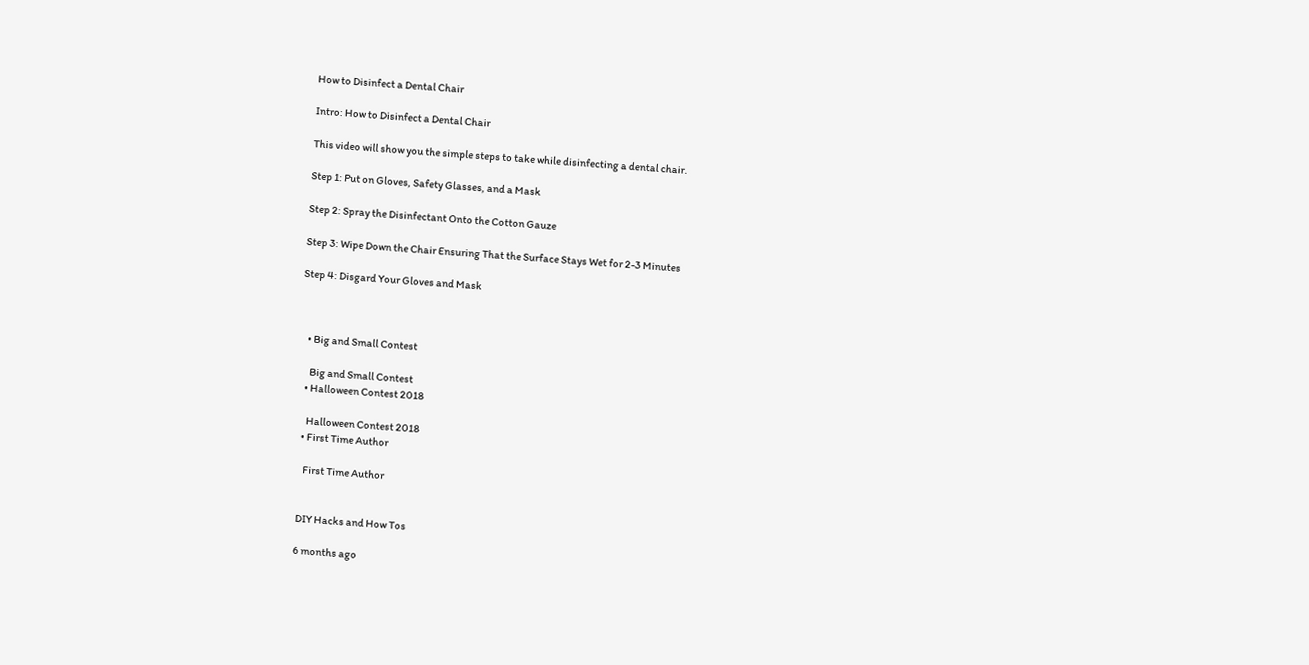How to Disinfect a Dental Chair

Intro: How to Disinfect a Dental Chair

This video will show you the simple steps to take while disinfecting a dental chair.

Step 1: Put on Gloves, Safety Glasses, and a Mask

Step 2: Spray the Disinfectant Onto the Cotton Gauze

Step 3: Wipe Down the Chair Ensuring That the Surface Stays Wet for 2-3 Minutes

Step 4: Disgard Your Gloves and Mask



    • Big and Small Contest

      Big and Small Contest
    • Halloween Contest 2018

      Halloween Contest 2018
    • First Time Author

      First Time Author


    DIY Hacks and How Tos

    6 months ago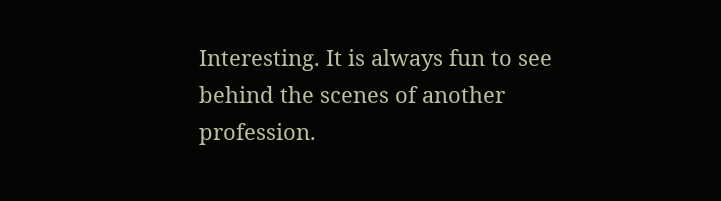Interesting. It is always fun to see behind the scenes of another profession.